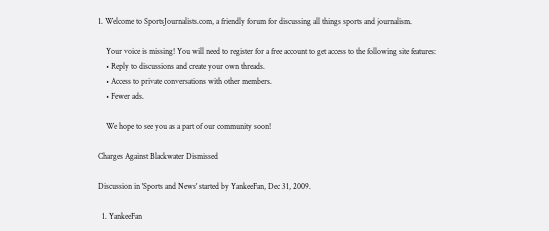1. Welcome to SportsJournalists.com, a friendly forum for discussing all things sports and journalism.

    Your voice is missing! You will need to register for a free account to get access to the following site features:
    • Reply to discussions and create your own threads.
    • Access to private conversations with other members.
    • Fewer ads.

    We hope to see you as a part of our community soon!

Charges Against Blackwater Dismissed

Discussion in 'Sports and News' started by YankeeFan, Dec 31, 2009.

  1. YankeeFan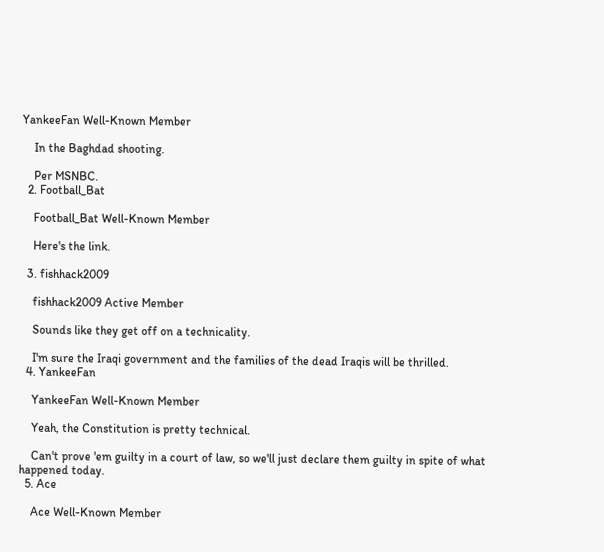YankeeFan Well-Known Member

    In the Baghdad shooting.

    Per MSNBC.
  2. Football_Bat

    Football_Bat Well-Known Member

    Here's the link.

  3. fishhack2009

    fishhack2009 Active Member

    Sounds like they get off on a technicality.

    I'm sure the Iraqi government and the families of the dead Iraqis will be thrilled.
  4. YankeeFan

    YankeeFan Well-Known Member

    Yeah, the Constitution is pretty technical.

    Can't prove 'em guilty in a court of law, so we'll just declare them guilty in spite of what happened today.
  5. Ace

    Ace Well-Known Member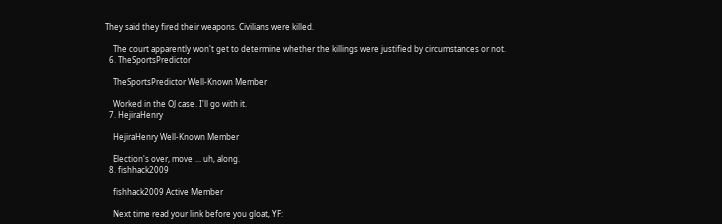They said they fired their weapons. Civilians were killed.

    The court apparently won't get to determine whether the killings were justified by circumstances or not.
  6. TheSportsPredictor

    TheSportsPredictor Well-Known Member

    Worked in the OJ case. I'll go with it.
  7. HejiraHenry

    HejiraHenry Well-Known Member

    Election's over, move ... uh, along.
  8. fishhack2009

    fishhack2009 Active Member

    Next time read your link before you gloat, YF: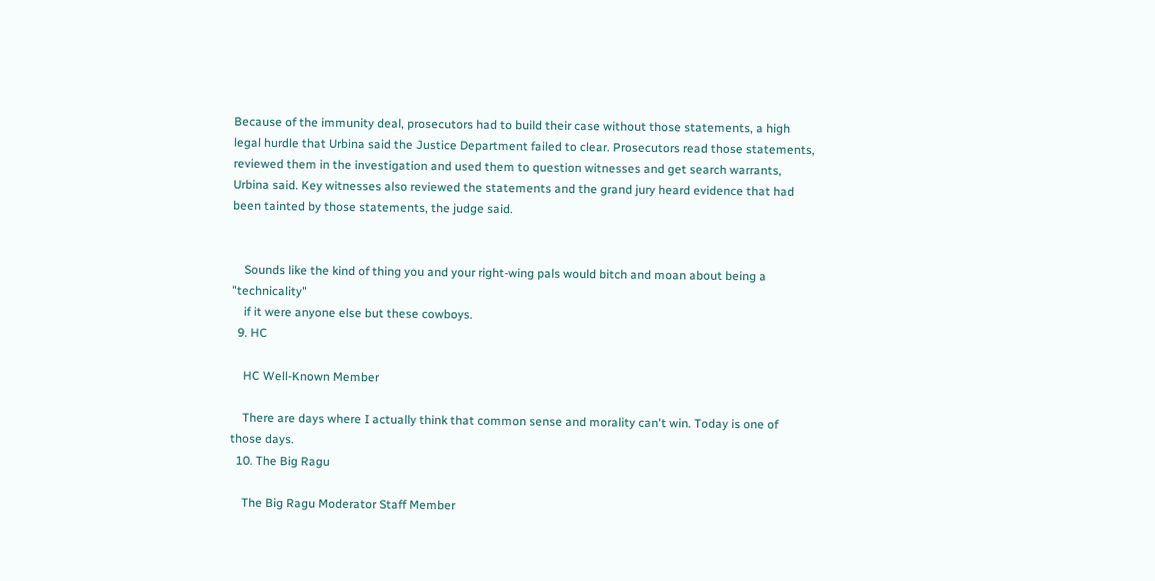Because of the immunity deal, prosecutors had to build their case without those statements, a high legal hurdle that Urbina said the Justice Department failed to clear. Prosecutors read those statements, reviewed them in the investigation and used them to question witnesses and get search warrants, Urbina said. Key witnesses also reviewed the statements and the grand jury heard evidence that had been tainted by those statements, the judge said.


    Sounds like the kind of thing you and your right-wing pals would bitch and moan about being a "technicality"
    if it were anyone else but these cowboys.
  9. HC

    HC Well-Known Member

    There are days where I actually think that common sense and morality can't win. Today is one of those days.
  10. The Big Ragu

    The Big Ragu Moderator Staff Member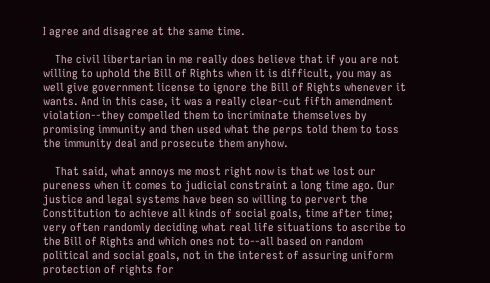I agree and disagree at the same time.

    The civil libertarian in me really does believe that if you are not willing to uphold the Bill of Rights when it is difficult, you may as well give government license to ignore the Bill of Rights whenever it wants. And in this case, it was a really clear-cut fifth amendment violation--they compelled them to incriminate themselves by promising immunity and then used what the perps told them to toss the immunity deal and prosecute them anyhow.

    That said, what annoys me most right now is that we lost our pureness when it comes to judicial constraint a long time ago. Our justice and legal systems have been so willing to pervert the Constitution to achieve all kinds of social goals, time after time; very often randomly deciding what real life situations to ascribe to the Bill of Rights and which ones not to--all based on random political and social goals, not in the interest of assuring uniform protection of rights for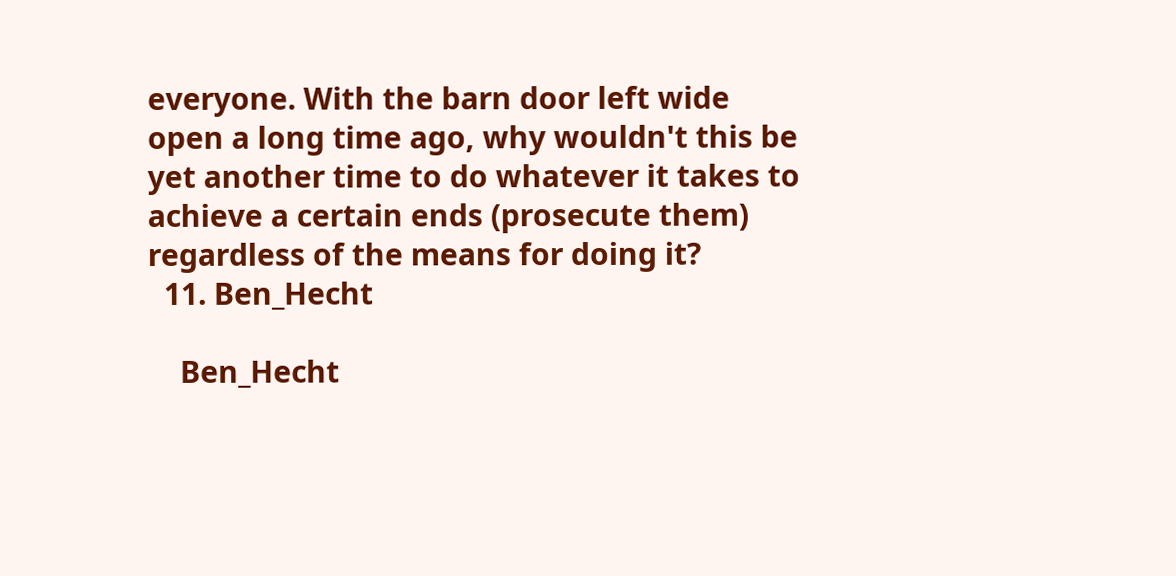everyone. With the barn door left wide open a long time ago, why wouldn't this be yet another time to do whatever it takes to achieve a certain ends (prosecute them) regardless of the means for doing it?
  11. Ben_Hecht

    Ben_Hecht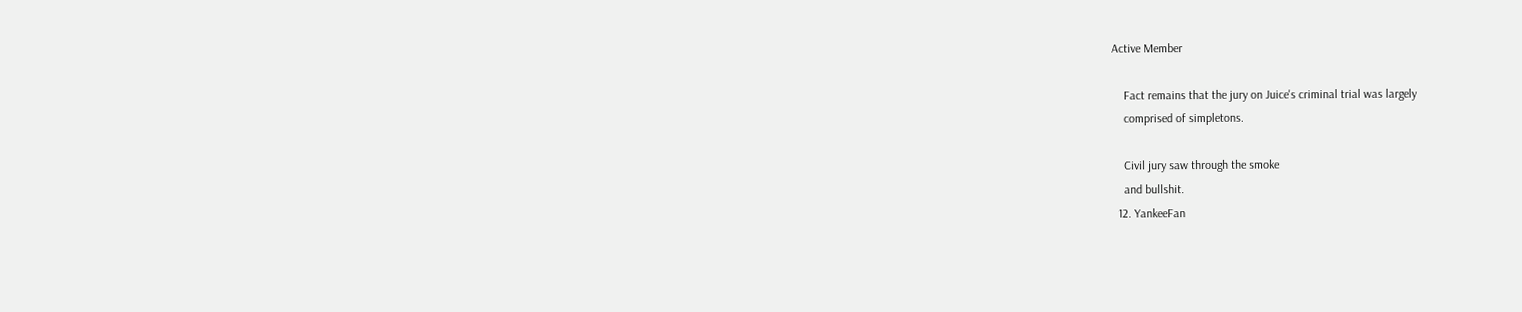Active Member

    Fact remains that the jury on Juice's criminal trial was largely
    comprised of simpletons.

    Civil jury saw through the smoke
    and bullshit.
  12. YankeeFan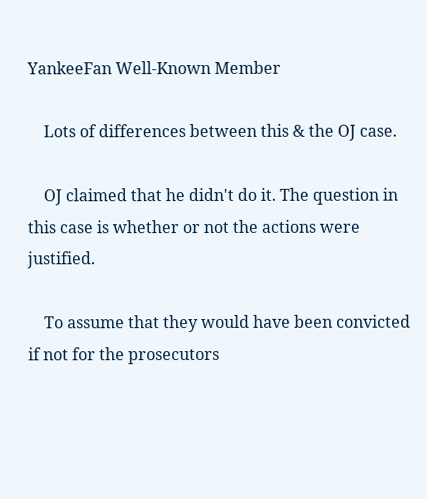YankeeFan Well-Known Member

    Lots of differences between this & the OJ case.

    OJ claimed that he didn't do it. The question in this case is whether or not the actions were justified.

    To assume that they would have been convicted if not for the prosecutors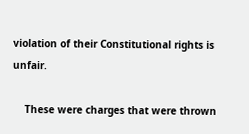violation of their Constitutional rights is unfair.

    These were charges that were thrown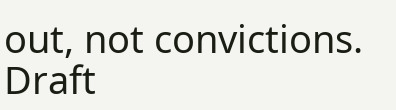out, not convictions.
Draft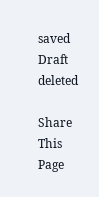saved Draft deleted

Share This Page